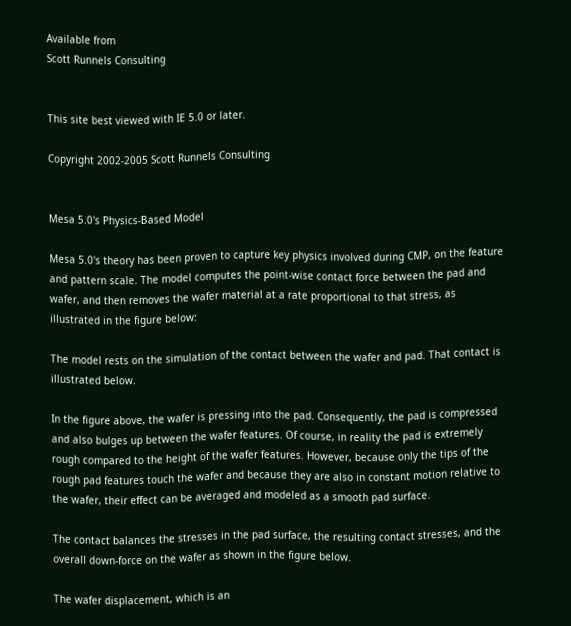Available from
Scott Runnels Consulting


This site best viewed with IE 5.0 or later.

Copyright 2002-2005 Scott Runnels Consulting


Mesa 5.0's Physics-Based Model

Mesa 5.0's theory has been proven to capture key physics involved during CMP, on the feature and pattern scale. The model computes the point-wise contact force between the pad and wafer, and then removes the wafer material at a rate proportional to that stress, as illustrated in the figure below:

The model rests on the simulation of the contact between the wafer and pad. That contact is illustrated below.

In the figure above, the wafer is pressing into the pad. Consequently, the pad is compressed and also bulges up between the wafer features. Of course, in reality the pad is extremely rough compared to the height of the wafer features. However, because only the tips of the rough pad features touch the wafer and because they are also in constant motion relative to the wafer, their effect can be averaged and modeled as a smooth pad surface.

The contact balances the stresses in the pad surface, the resulting contact stresses, and the overall down-force on the wafer as shown in the figure below.

The wafer displacement, which is an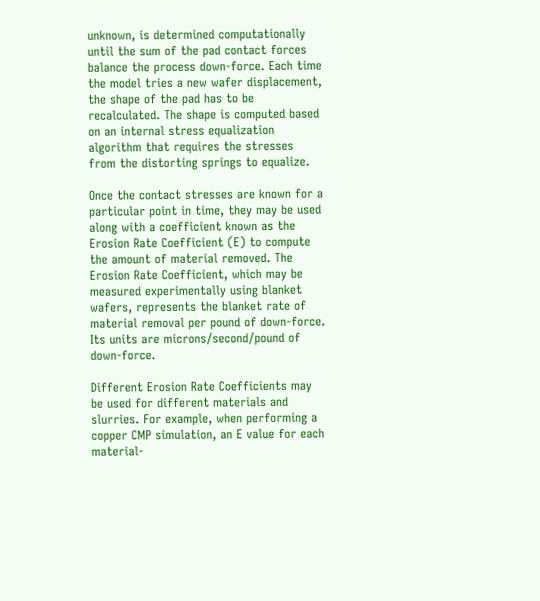unknown, is determined computationally until the sum of the pad contact forces balance the process down-force. Each time the model tries a new wafer displacement, the shape of the pad has to be recalculated. The shape is computed based on an internal stress equalization algorithm that requires the stresses from the distorting springs to equalize.

Once the contact stresses are known for a particular point in time, they may be used along with a coefficient known as the Erosion Rate Coefficient (E) to compute the amount of material removed. The Erosion Rate Coefficient, which may be measured experimentally using blanket wafers, represents the blanket rate of material removal per pound of down-force. Its units are microns/second/pound of down-force.

Different Erosion Rate Coefficients may be used for different materials and slurries. For example, when performing a copper CMP simulation, an E value for each material-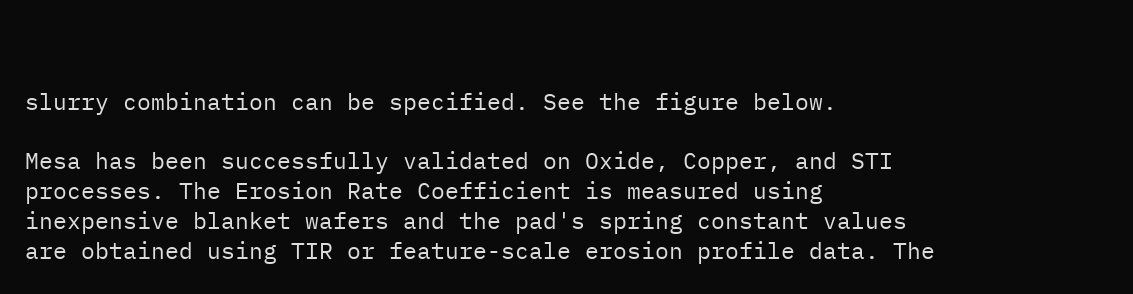slurry combination can be specified. See the figure below.

Mesa has been successfully validated on Oxide, Copper, and STI processes. The Erosion Rate Coefficient is measured using inexpensive blanket wafers and the pad's spring constant values are obtained using TIR or feature-scale erosion profile data. The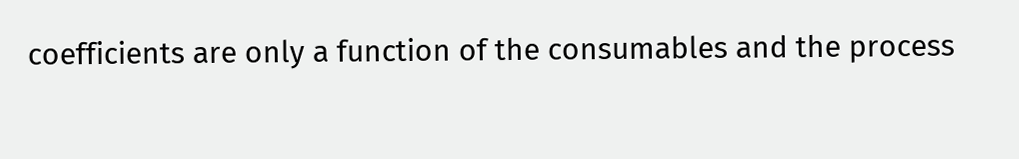coefficients are only a function of the consumables and the process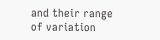and their range of variation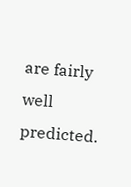are fairly well predicted.